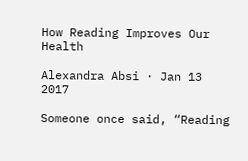How Reading Improves Our Health

Alexandra Absi · Jan 13 2017

Someone once said, “Reading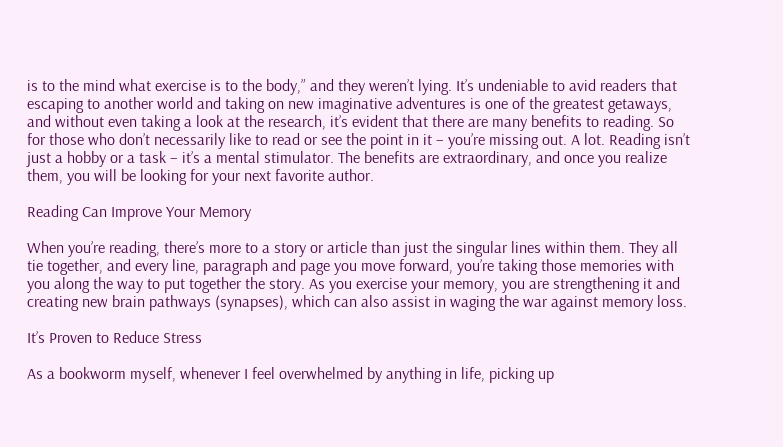is to the mind what exercise is to the body,” and they weren’t lying. It’s undeniable to avid readers that escaping to another world and taking on new imaginative adventures is one of the greatest getaways, and without even taking a look at the research, it’s evident that there are many benefits to reading. So for those who don’t necessarily like to read or see the point in it – you’re missing out. A lot. Reading isn’t just a hobby or a task – it’s a mental stimulator. The benefits are extraordinary, and once you realize them, you will be looking for your next favorite author.

Reading Can Improve Your Memory

When you’re reading, there’s more to a story or article than just the singular lines within them. They all tie together, and every line, paragraph and page you move forward, you’re taking those memories with you along the way to put together the story. As you exercise your memory, you are strengthening it and creating new brain pathways (synapses), which can also assist in waging the war against memory loss.

It’s Proven to Reduce Stress

As a bookworm myself, whenever I feel overwhelmed by anything in life, picking up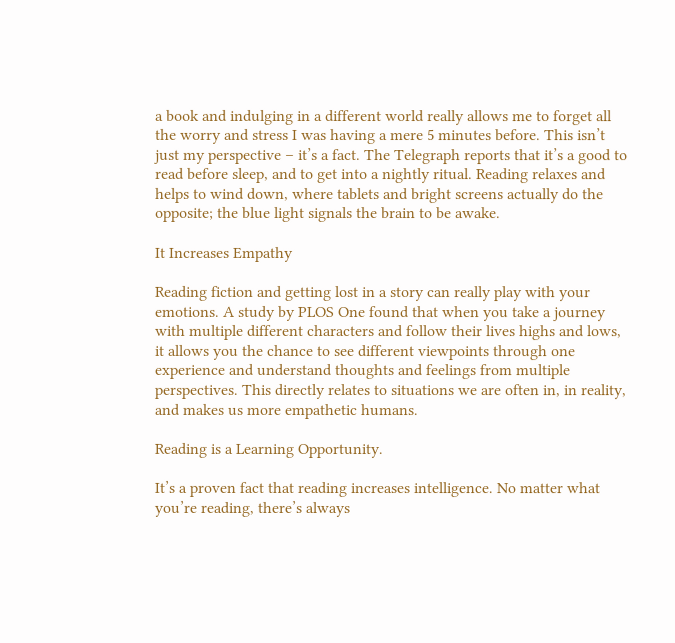a book and indulging in a different world really allows me to forget all the worry and stress I was having a mere 5 minutes before. This isn’t just my perspective – it’s a fact. The Telegraph reports that it’s a good to read before sleep, and to get into a nightly ritual. Reading relaxes and helps to wind down, where tablets and bright screens actually do the opposite; the blue light signals the brain to be awake.

It Increases Empathy

Reading fiction and getting lost in a story can really play with your emotions. A study by PLOS One found that when you take a journey with multiple different characters and follow their lives highs and lows, it allows you the chance to see different viewpoints through one experience and understand thoughts and feelings from multiple perspectives. This directly relates to situations we are often in, in reality, and makes us more empathetic humans.

Reading is a Learning Opportunity.

It’s a proven fact that reading increases intelligence. No matter what you’re reading, there’s always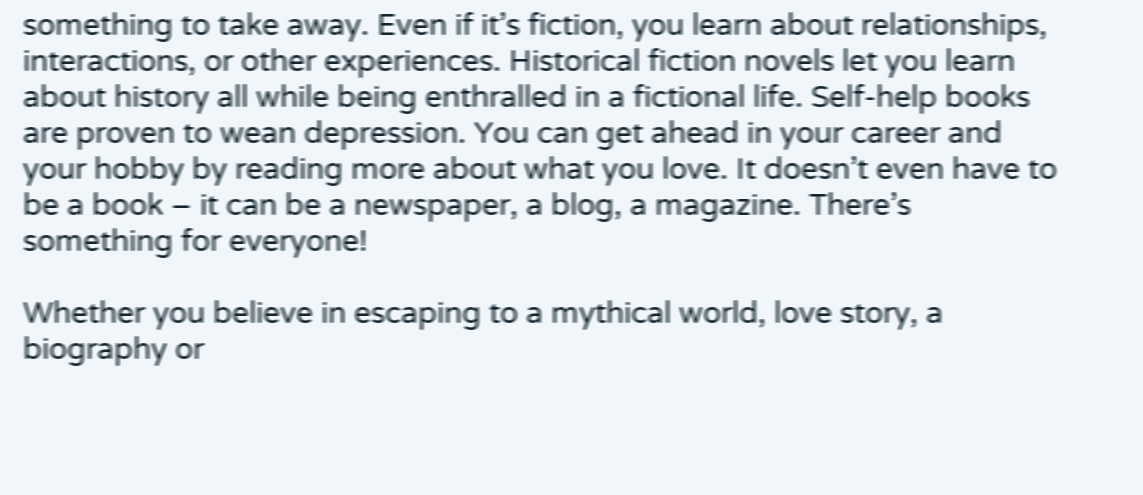something to take away. Even if it’s fiction, you learn about relationships, interactions, or other experiences. Historical fiction novels let you learn about history all while being enthralled in a fictional life. Self-help books are proven to wean depression. You can get ahead in your career and your hobby by reading more about what you love. It doesn’t even have to be a book – it can be a newspaper, a blog, a magazine. There’s something for everyone!

Whether you believe in escaping to a mythical world, love story, a biography or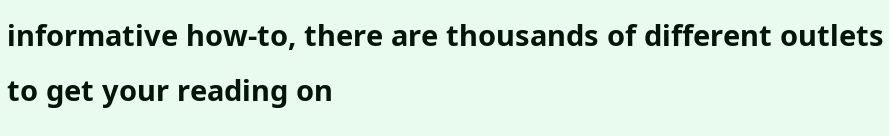informative how-to, there are thousands of different outlets to get your reading on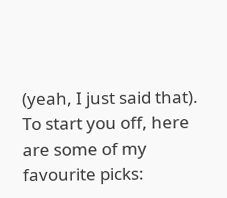(yeah, I just said that). To start you off, here are some of my favourite picks: